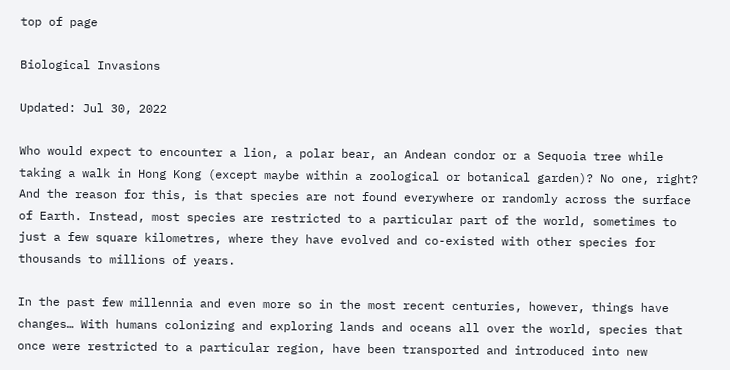top of page

Biological Invasions

Updated: Jul 30, 2022

Who would expect to encounter a lion, a polar bear, an Andean condor or a Sequoia tree while taking a walk in Hong Kong (except maybe within a zoological or botanical garden)? No one, right? And the reason for this, is that species are not found everywhere or randomly across the surface of Earth. Instead, most species are restricted to a particular part of the world, sometimes to just a few square kilometres, where they have evolved and co-existed with other species for thousands to millions of years.

In the past few millennia and even more so in the most recent centuries, however, things have changes… With humans colonizing and exploring lands and oceans all over the world, species that once were restricted to a particular region, have been transported and introduced into new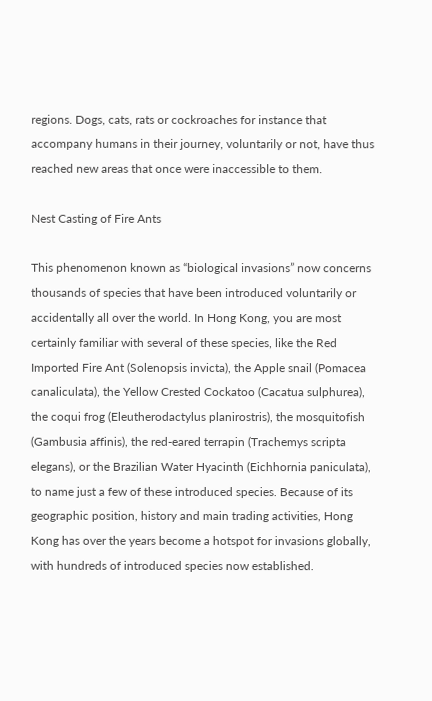regions. Dogs, cats, rats or cockroaches for instance that accompany humans in their journey, voluntarily or not, have thus reached new areas that once were inaccessible to them.

Nest Casting of Fire Ants

This phenomenon known as “biological invasions” now concerns thousands of species that have been introduced voluntarily or accidentally all over the world. In Hong Kong, you are most certainly familiar with several of these species, like the Red Imported Fire Ant (Solenopsis invicta), the Apple snail (Pomacea canaliculata), the Yellow Crested Cockatoo (Cacatua sulphurea), the coqui frog (Eleutherodactylus planirostris), the mosquitofish (Gambusia affinis), the red-eared terrapin (Trachemys scripta elegans), or the Brazilian Water Hyacinth (Eichhornia paniculata), to name just a few of these introduced species. Because of its geographic position, history and main trading activities, Hong Kong has over the years become a hotspot for invasions globally, with hundreds of introduced species now established.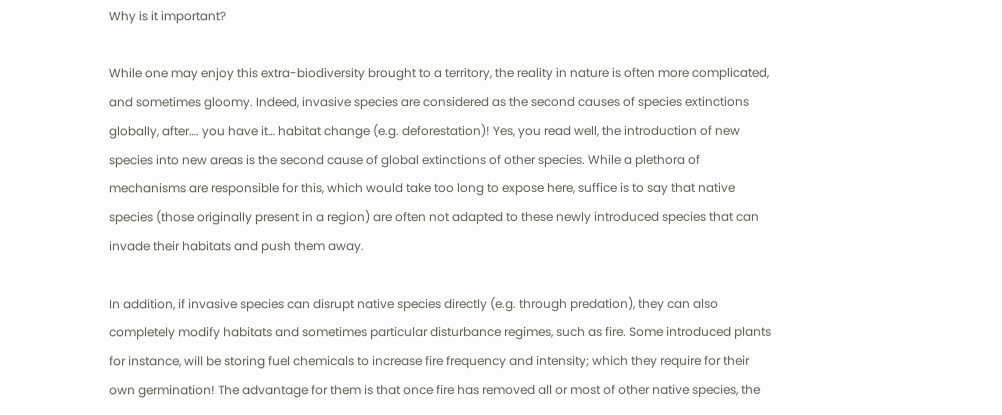Why is it important?

While one may enjoy this extra-biodiversity brought to a territory, the reality in nature is often more complicated, and sometimes gloomy. Indeed, invasive species are considered as the second causes of species extinctions globally, after…. you have it… habitat change (e.g. deforestation)! Yes, you read well, the introduction of new species into new areas is the second cause of global extinctions of other species. While a plethora of mechanisms are responsible for this, which would take too long to expose here, suffice is to say that native species (those originally present in a region) are often not adapted to these newly introduced species that can invade their habitats and push them away.

In addition, if invasive species can disrupt native species directly (e.g. through predation), they can also completely modify habitats and sometimes particular disturbance regimes, such as fire. Some introduced plants for instance, will be storing fuel chemicals to increase fire frequency and intensity; which they require for their own germination! The advantage for them is that once fire has removed all or most of other native species, the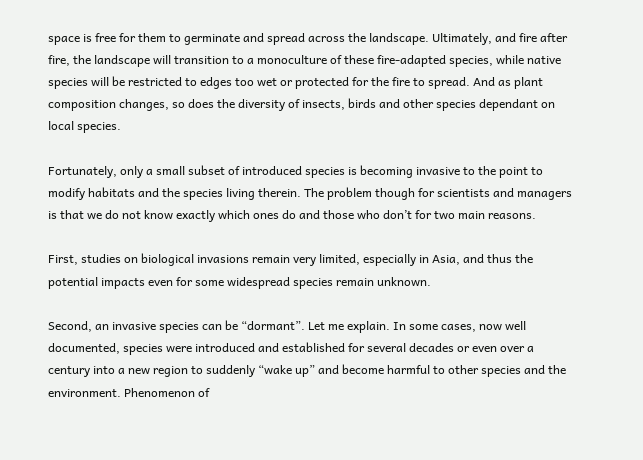space is free for them to germinate and spread across the landscape. Ultimately, and fire after fire, the landscape will transition to a monoculture of these fire-adapted species, while native species will be restricted to edges too wet or protected for the fire to spread. And as plant composition changes, so does the diversity of insects, birds and other species dependant on local species.

Fortunately, only a small subset of introduced species is becoming invasive to the point to modify habitats and the species living therein. The problem though for scientists and managers is that we do not know exactly which ones do and those who don’t for two main reasons.

First, studies on biological invasions remain very limited, especially in Asia, and thus the potential impacts even for some widespread species remain unknown.

Second, an invasive species can be “dormant”. Let me explain. In some cases, now well documented, species were introduced and established for several decades or even over a century into a new region to suddenly “wake up” and become harmful to other species and the environment. Phenomenon of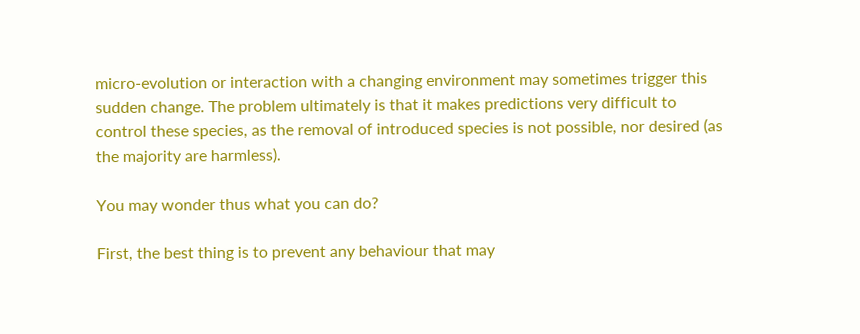micro-evolution or interaction with a changing environment may sometimes trigger this sudden change. The problem ultimately is that it makes predictions very difficult to control these species, as the removal of introduced species is not possible, nor desired (as the majority are harmless).

You may wonder thus what you can do?

First, the best thing is to prevent any behaviour that may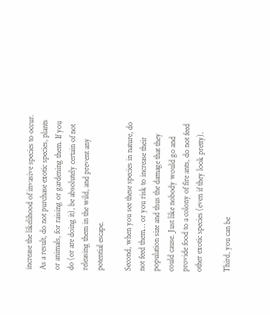increase the likelihood of invasive species to occur. As a result, do not purchase exotic species, plants or animals, for raising or gardening them. If you do (or are doing it), be absolutely certain of not releasing them in the wild, and prevent any potential escape.

Second, when you see these species in nature, do not feed them… or you risk to increase their population size and thus the damage that they could cause. Just like nobody would go and provide food to a colony of fire ants, do not feed other exotic species (even if they look pretty).

Third, you can be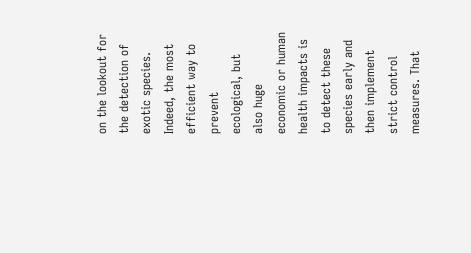on the lookout for the detection of exotic species. Indeed, the most efficient way to prevent ecological, but also huge economic or human health impacts is to detect these species early and then implement strict control measures. That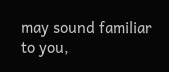may sound familiar to you,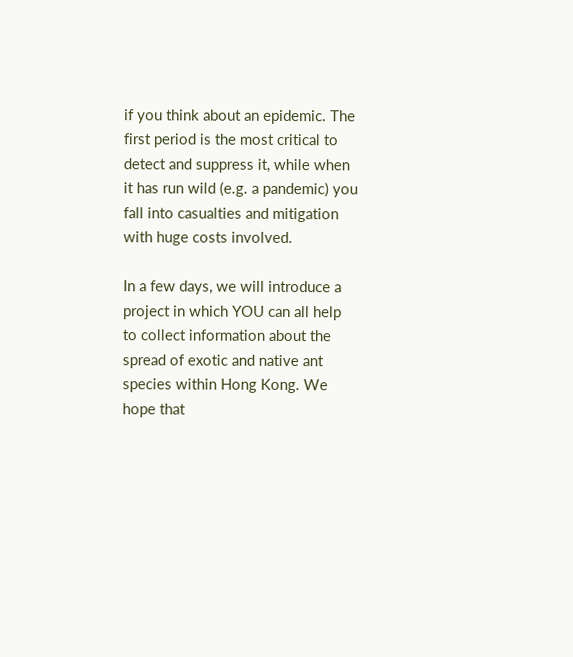if you think about an epidemic. The first period is the most critical to detect and suppress it, while when it has run wild (e.g. a pandemic) you fall into casualties and mitigation with huge costs involved.

In a few days, we will introduce a project in which YOU can all help to collect information about the spread of exotic and native ant species within Hong Kong. We hope that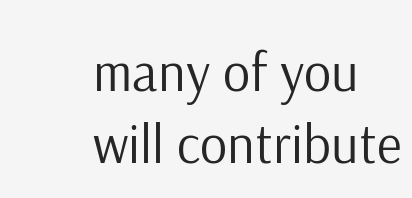many of you will contribute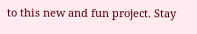to this new and fun project. Stay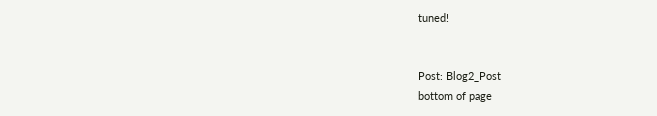tuned!


Post: Blog2_Post
bottom of page